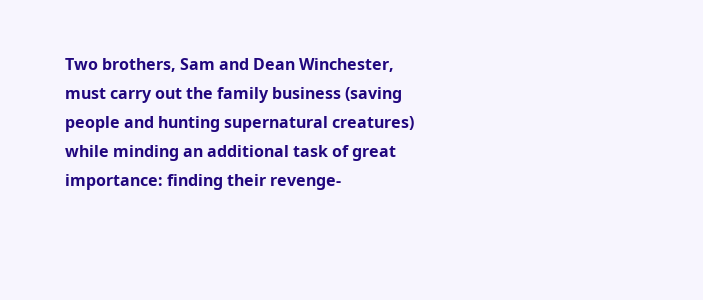Two brothers, Sam and Dean Winchester, must carry out the family business (saving people and hunting supernatural creatures) while minding an additional task of great importance: finding their revenge-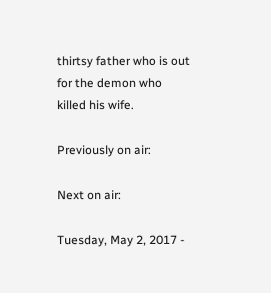thirtsy father who is out for the demon who killed his wife.

Previously on air:

Next on air:

Tuesday, May 2, 2017 -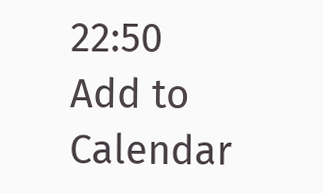22:50
Add to Calendar